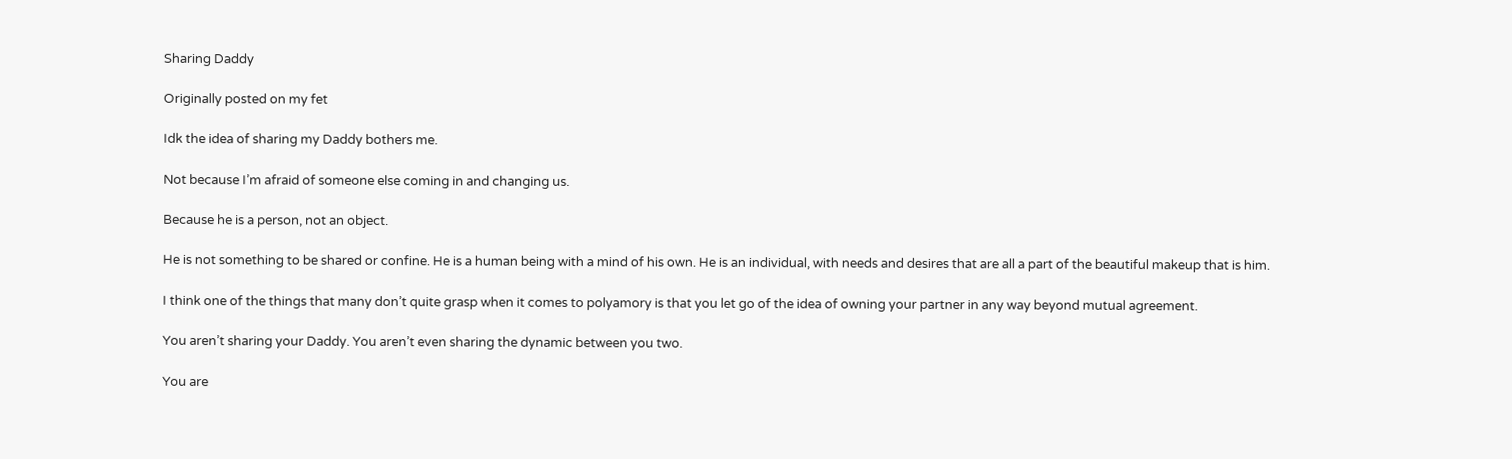Sharing Daddy

Originally posted on my fet

Idk the idea of sharing my Daddy bothers me.

Not because I’m afraid of someone else coming in and changing us.

Because he is a person, not an object.

He is not something to be shared or confine. He is a human being with a mind of his own. He is an individual, with needs and desires that are all a part of the beautiful makeup that is him.

I think one of the things that many don’t quite grasp when it comes to polyamory is that you let go of the idea of owning your partner in any way beyond mutual agreement.

You aren’t sharing your Daddy. You aren’t even sharing the dynamic between you two.

You are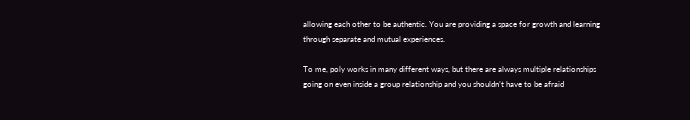allowing each other to be authentic. You are providing a space for growth and learning through separate and mutual experiences.

To me, poly works in many different ways, but there are always multiple relationships going on even inside a group relationship and you shouldn’t have to be afraid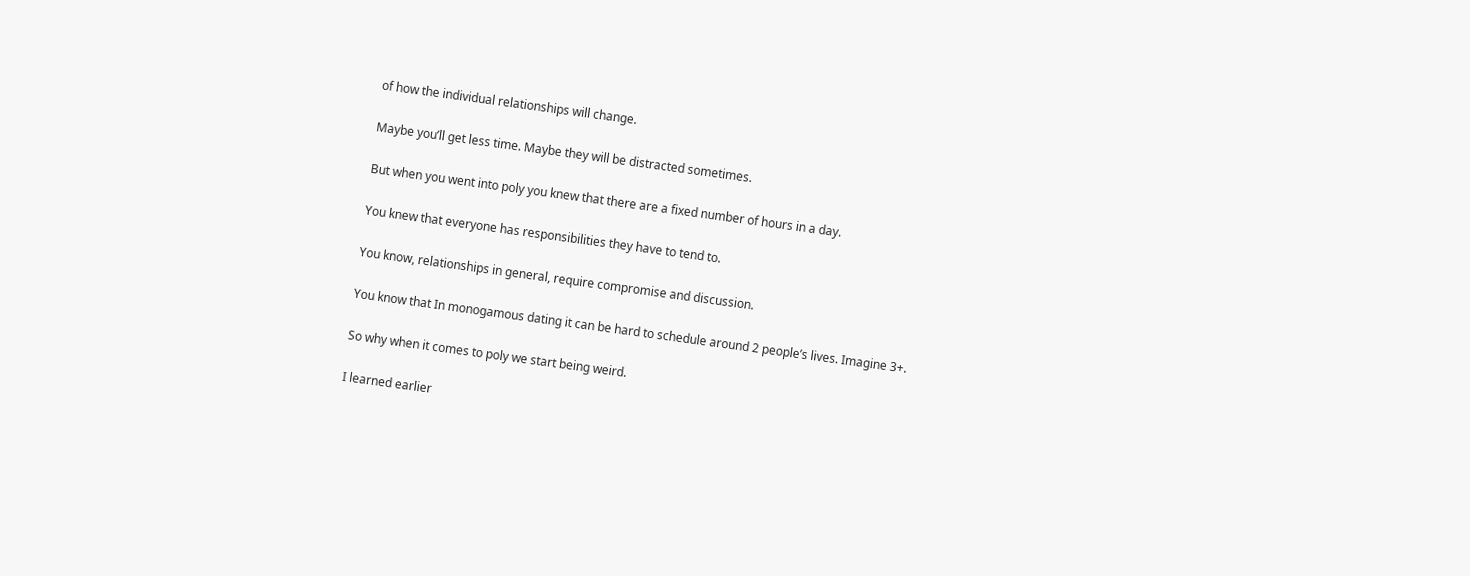of how the individual relationships will change.

Maybe you’ll get less time. Maybe they will be distracted sometimes.

But when you went into poly you knew that there are a fixed number of hours in a day.

You knew that everyone has responsibilities they have to tend to.

You know, relationships in general, require compromise and discussion.

You know that In monogamous dating it can be hard to schedule around 2 people’s lives. Imagine 3+.

So why when it comes to poly we start being weird.

I learned earlier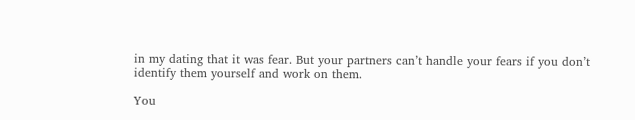in my dating that it was fear. But your partners can’t handle your fears if you don’t identify them yourself and work on them.

You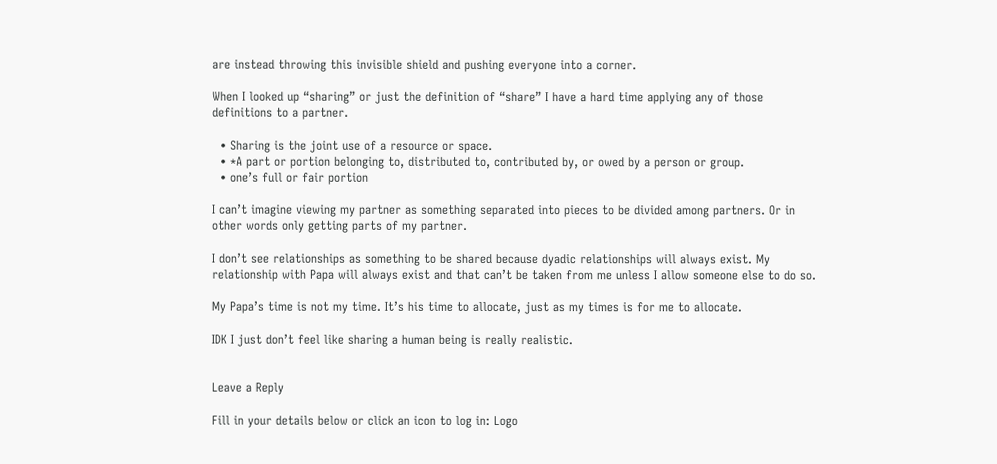are instead throwing this invisible shield and pushing everyone into a corner.

When I looked up “sharing” or just the definition of “share” I have a hard time applying any of those definitions to a partner.

  • Sharing is the joint use of a resource or space.
  • *A part or portion belonging to, distributed to, contributed by, or owed by a person or group.
  • one’s full or fair portion

I can’t imagine viewing my partner as something separated into pieces to be divided among partners. Or in other words only getting parts of my partner.

I don’t see relationships as something to be shared because dyadic relationships will always exist. My relationship with Papa will always exist and that can’t be taken from me unless I allow someone else to do so.

My Papa’s time is not my time. It’s his time to allocate, just as my times is for me to allocate.

IDK I just don’t feel like sharing a human being is really realistic.


Leave a Reply

Fill in your details below or click an icon to log in: Logo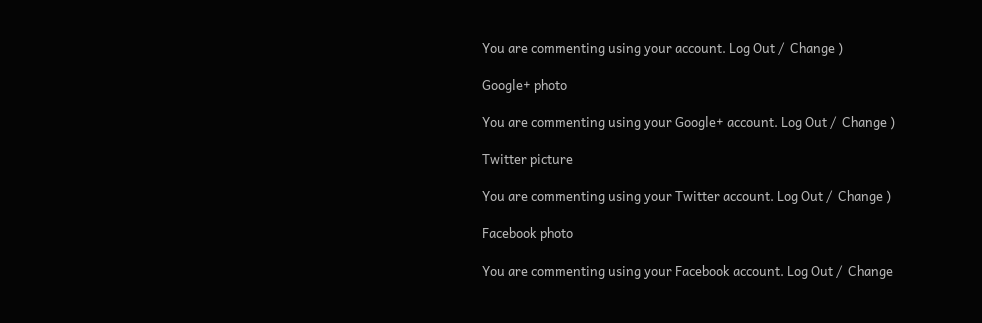You are commenting using your account. Log Out /  Change )

Google+ photo

You are commenting using your Google+ account. Log Out /  Change )

Twitter picture

You are commenting using your Twitter account. Log Out /  Change )

Facebook photo

You are commenting using your Facebook account. Log Out /  Change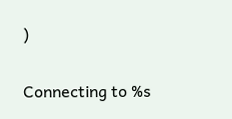)


Connecting to %s